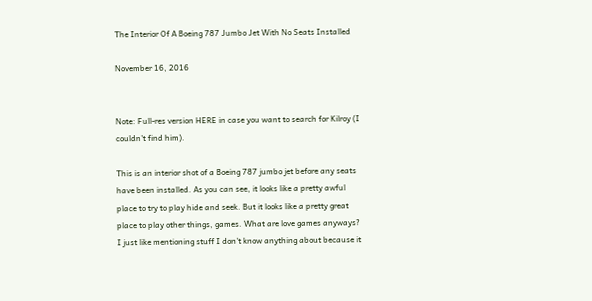The Interior Of A Boeing 787 Jumbo Jet With No Seats Installed

November 16, 2016


Note: Full-res version HERE in case you want to search for Kilroy (I couldn't find him).

This is an interior shot of a Boeing 787 jumbo jet before any seats have been installed. As you can see, it looks like a pretty awful place to try to play hide and seek. But it looks like a pretty great place to play other things, games. What are love games anyways? I just like mentioning stuff I don't know anything about because it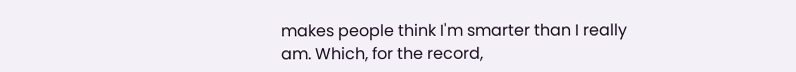makes people think I'm smarter than I really am. Which, for the record,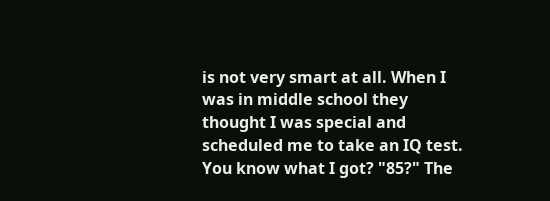is not very smart at all. When I was in middle school they thought I was special and scheduled me to take an IQ test. You know what I got? "85?" The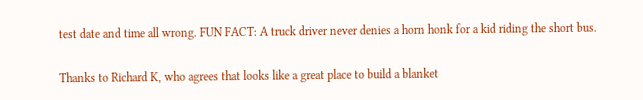test date and time all wrong. FUN FACT: A truck driver never denies a horn honk for a kid riding the short bus.

Thanks to Richard K, who agrees that looks like a great place to build a blanket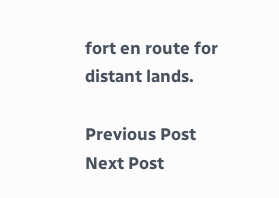fort en route for distant lands.

Previous Post
Next Post